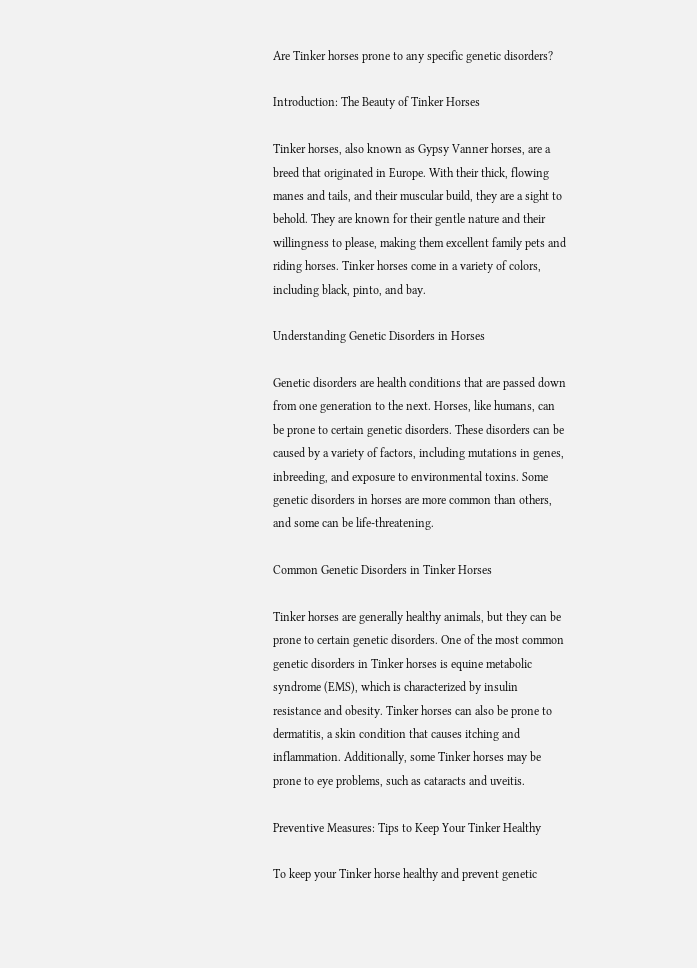Are Tinker horses prone to any specific genetic disorders?

Introduction: The Beauty of Tinker Horses

Tinker horses, also known as Gypsy Vanner horses, are a breed that originated in Europe. With their thick, flowing manes and tails, and their muscular build, they are a sight to behold. They are known for their gentle nature and their willingness to please, making them excellent family pets and riding horses. Tinker horses come in a variety of colors, including black, pinto, and bay.

Understanding Genetic Disorders in Horses

Genetic disorders are health conditions that are passed down from one generation to the next. Horses, like humans, can be prone to certain genetic disorders. These disorders can be caused by a variety of factors, including mutations in genes, inbreeding, and exposure to environmental toxins. Some genetic disorders in horses are more common than others, and some can be life-threatening.

Common Genetic Disorders in Tinker Horses

Tinker horses are generally healthy animals, but they can be prone to certain genetic disorders. One of the most common genetic disorders in Tinker horses is equine metabolic syndrome (EMS), which is characterized by insulin resistance and obesity. Tinker horses can also be prone to dermatitis, a skin condition that causes itching and inflammation. Additionally, some Tinker horses may be prone to eye problems, such as cataracts and uveitis.

Preventive Measures: Tips to Keep Your Tinker Healthy

To keep your Tinker horse healthy and prevent genetic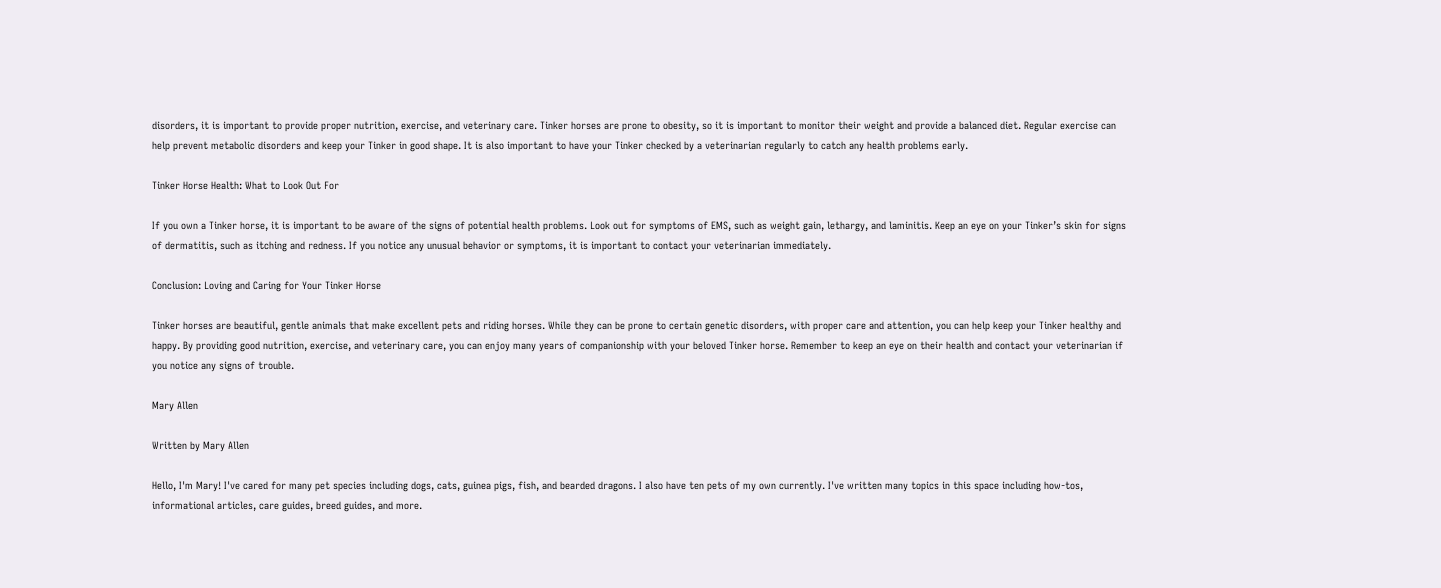disorders, it is important to provide proper nutrition, exercise, and veterinary care. Tinker horses are prone to obesity, so it is important to monitor their weight and provide a balanced diet. Regular exercise can help prevent metabolic disorders and keep your Tinker in good shape. It is also important to have your Tinker checked by a veterinarian regularly to catch any health problems early.

Tinker Horse Health: What to Look Out For

If you own a Tinker horse, it is important to be aware of the signs of potential health problems. Look out for symptoms of EMS, such as weight gain, lethargy, and laminitis. Keep an eye on your Tinker’s skin for signs of dermatitis, such as itching and redness. If you notice any unusual behavior or symptoms, it is important to contact your veterinarian immediately.

Conclusion: Loving and Caring for Your Tinker Horse

Tinker horses are beautiful, gentle animals that make excellent pets and riding horses. While they can be prone to certain genetic disorders, with proper care and attention, you can help keep your Tinker healthy and happy. By providing good nutrition, exercise, and veterinary care, you can enjoy many years of companionship with your beloved Tinker horse. Remember to keep an eye on their health and contact your veterinarian if you notice any signs of trouble.

Mary Allen

Written by Mary Allen

Hello, I'm Mary! I've cared for many pet species including dogs, cats, guinea pigs, fish, and bearded dragons. I also have ten pets of my own currently. I've written many topics in this space including how-tos, informational articles, care guides, breed guides, and more.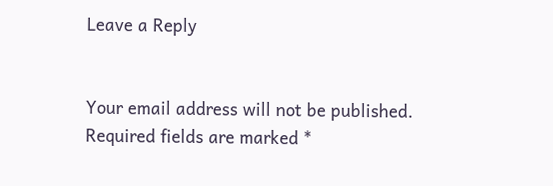Leave a Reply


Your email address will not be published. Required fields are marked *